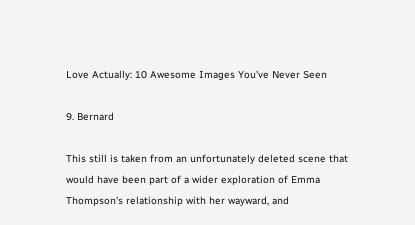Love Actually: 10 Awesome Images You've Never Seen

9. Bernard

This still is taken from an unfortunately deleted scene that would have been part of a wider exploration of Emma Thompson's relationship with her wayward, and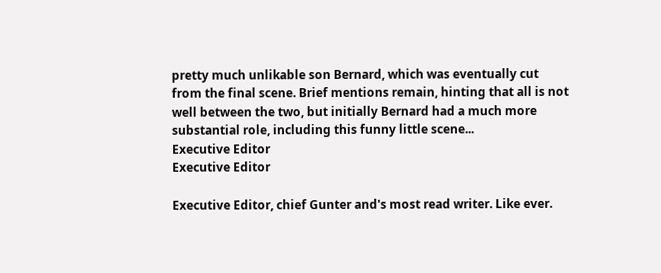pretty much unlikable son Bernard, which was eventually cut from the final scene. Brief mentions remain, hinting that all is not well between the two, but initially Bernard had a much more substantial role, including this funny little scene...
Executive Editor
Executive Editor

Executive Editor, chief Gunter and's most read writer. Like ever.